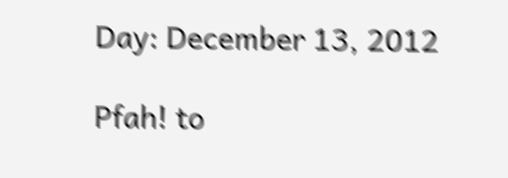Day: December 13, 2012

Pfah! to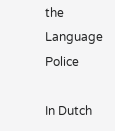the Language Police

In Dutch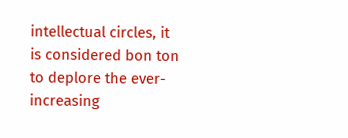intellectual circles, it is considered bon ton to deplore the ever-increasing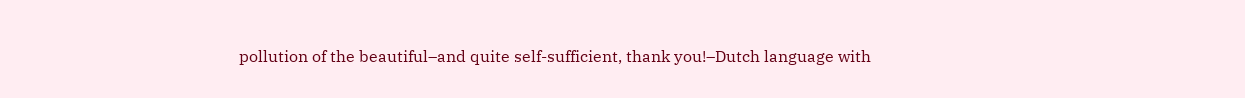pollution of the beautiful–and quite self-sufficient, thank you!–Dutch language with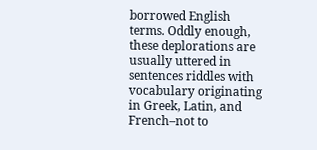borrowed English terms. Oddly enough, these deplorations are usually uttered in sentences riddles with vocabulary originating in Greek, Latin, and French–not to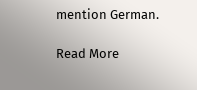mention German.

Read More